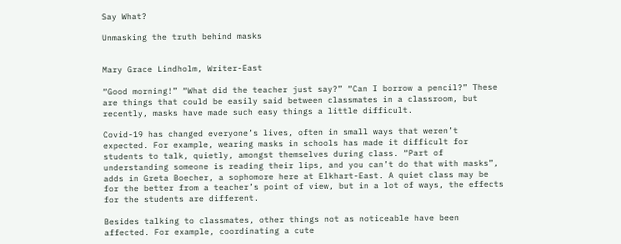Say What?

Unmasking the truth behind masks


Mary Grace Lindholm, Writer-East

“Good morning!” “What did the teacher just say?” “Can I borrow a pencil?” These are things that could be easily said between classmates in a classroom, but recently, masks have made such easy things a little difficult.

Covid-19 has changed everyone’s lives, often in small ways that weren’t expected. For example, wearing masks in schools has made it difficult for students to talk, quietly, amongst themselves during class. “Part of understanding someone is reading their lips, and you can’t do that with masks”, adds in Greta Boecher, a sophomore here at Elkhart-East. A quiet class may be for the better from a teacher’s point of view, but in a lot of ways, the effects for the students are different.

Besides talking to classmates, other things not as noticeable have been affected. For example, coordinating a cute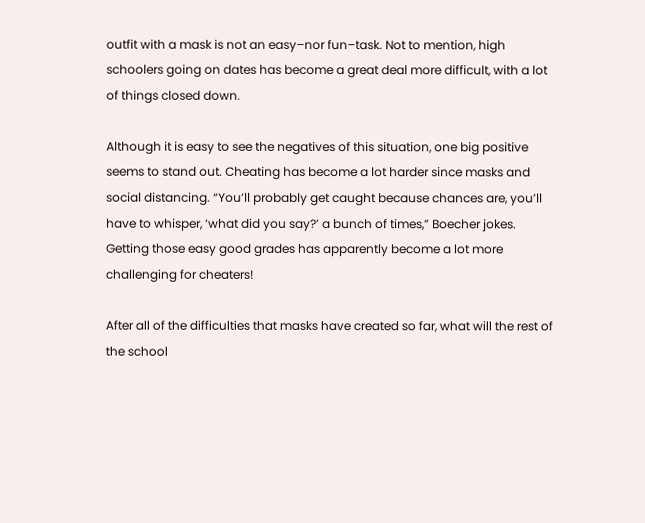outfit with a mask is not an easy–nor fun–task. Not to mention, high schoolers going on dates has become a great deal more difficult, with a lot of things closed down.

Although it is easy to see the negatives of this situation, one big positive seems to stand out. Cheating has become a lot harder since masks and social distancing. “You’ll probably get caught because chances are, you’ll have to whisper, ‘what did you say?’ a bunch of times,” Boecher jokes. Getting those easy good grades has apparently become a lot more challenging for cheaters!

After all of the difficulties that masks have created so far, what will the rest of the school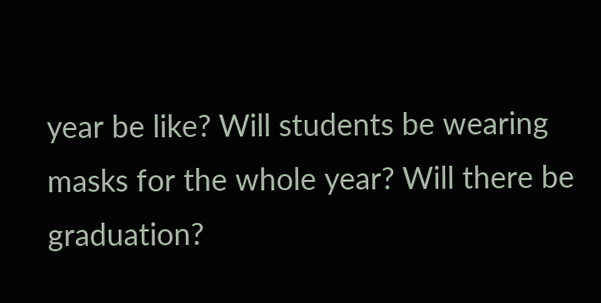year be like? Will students be wearing masks for the whole year? Will there be graduation?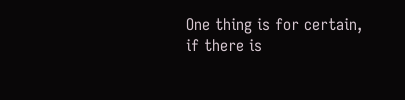One thing is for certain, if there is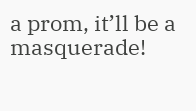a prom, it’ll be a masquerade!